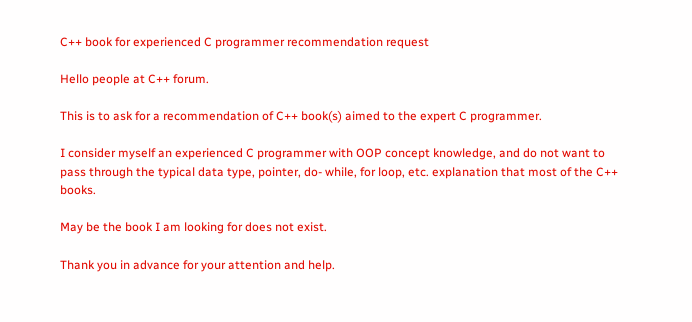C++ book for experienced C programmer recommendation request

Hello people at C++ forum.

This is to ask for a recommendation of C++ book(s) aimed to the expert C programmer.

I consider myself an experienced C programmer with OOP concept knowledge, and do not want to pass through the typical data type, pointer, do- while, for loop, etc. explanation that most of the C++ books.

May be the book I am looking for does not exist.

Thank you in advance for your attention and help.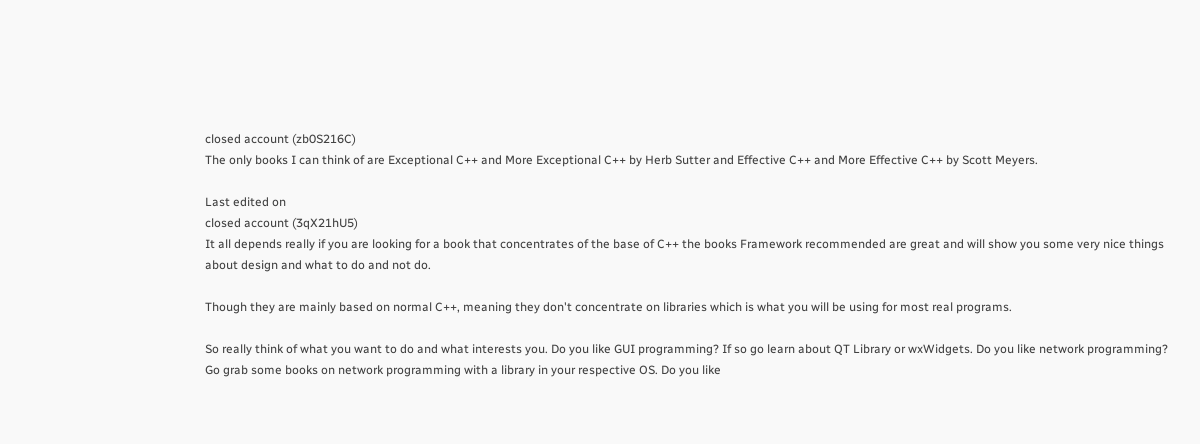closed account (zb0S216C)
The only books I can think of are Exceptional C++ and More Exceptional C++ by Herb Sutter and Effective C++ and More Effective C++ by Scott Meyers.

Last edited on
closed account (3qX21hU5)
It all depends really if you are looking for a book that concentrates of the base of C++ the books Framework recommended are great and will show you some very nice things about design and what to do and not do.

Though they are mainly based on normal C++, meaning they don't concentrate on libraries which is what you will be using for most real programs.

So really think of what you want to do and what interests you. Do you like GUI programming? If so go learn about QT Library or wxWidgets. Do you like network programming? Go grab some books on network programming with a library in your respective OS. Do you like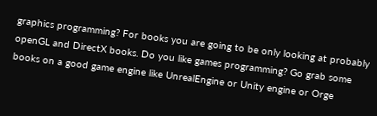graphics programming? For books you are going to be only looking at probably openGL and DirectX books. Do you like games programming? Go grab some books on a good game engine like UnrealEngine or Unity engine or Orge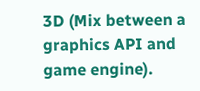3D (Mix between a graphics API and game engine).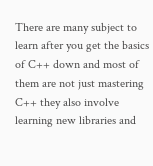There are many subject to learn after you get the basics of C++ down and most of them are not just mastering C++ they also involve learning new libraries and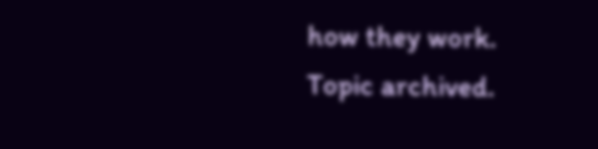how they work.
Topic archived.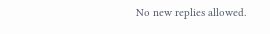No new replies allowed.